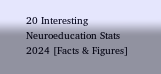20 Interesting Neuroeducation Stats 2024 [Facts & Figures]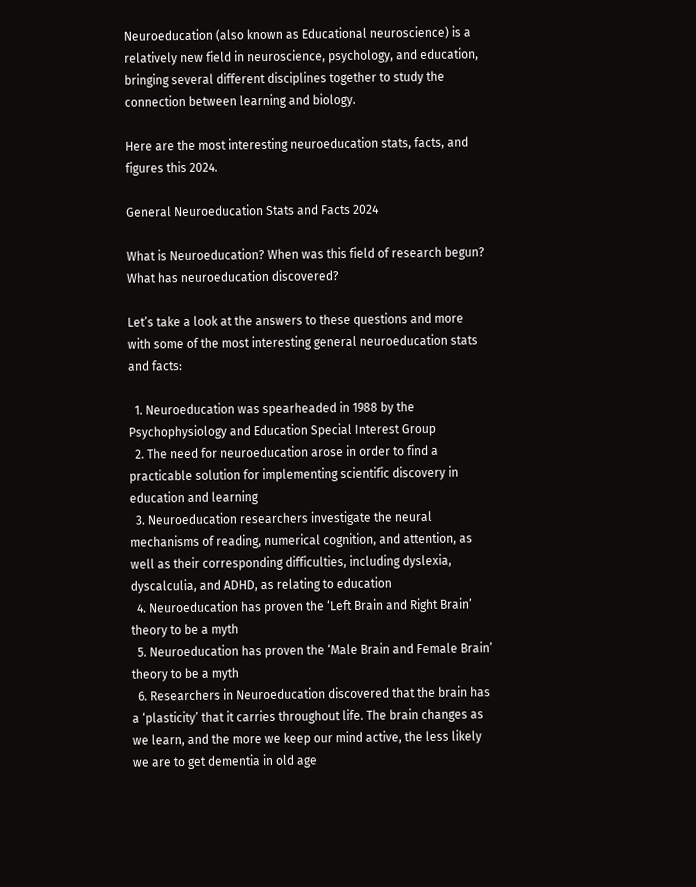Neuroeducation (also known as Educational neuroscience) is a relatively new field in neuroscience, psychology, and education, bringing several different disciplines together to study the connection between learning and biology.

Here are the most interesting neuroeducation stats, facts, and figures this 2024.

General Neuroeducation Stats and Facts 2024

What is Neuroeducation? When was this field of research begun? What has neuroeducation discovered?

Let’s take a look at the answers to these questions and more with some of the most interesting general neuroeducation stats and facts:

  1. Neuroeducation was spearheaded in 1988 by the Psychophysiology and Education Special Interest Group
  2. The need for neuroeducation arose in order to find a practicable solution for implementing scientific discovery in education and learning
  3. Neuroeducation researchers investigate the neural mechanisms of reading, numerical cognition, and attention, as well as their corresponding difficulties, including dyslexia, dyscalculia, and ADHD, as relating to education
  4. Neuroeducation has proven the ‘Left Brain and Right Brain’ theory to be a myth
  5. Neuroeducation has proven the ‘Male Brain and Female Brain’ theory to be a myth
  6. Researchers in Neuroeducation discovered that the brain has a ‘plasticity’ that it carries throughout life. The brain changes as we learn, and the more we keep our mind active, the less likely we are to get dementia in old age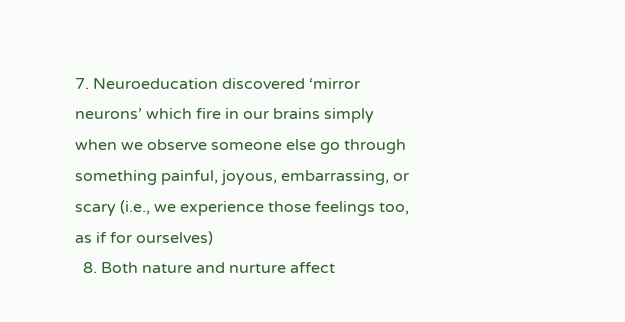7. Neuroeducation discovered ‘mirror neurons’ which fire in our brains simply when we observe someone else go through something painful, joyous, embarrassing, or scary (i.e., we experience those feelings too, as if for ourselves)
  8. Both nature and nurture affect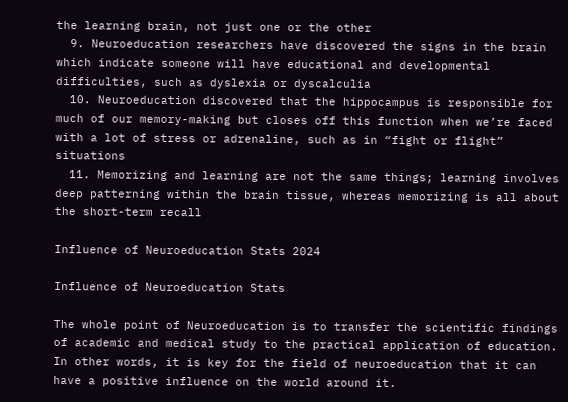the learning brain, not just one or the other
  9. Neuroeducation researchers have discovered the signs in the brain which indicate someone will have educational and developmental difficulties, such as dyslexia or dyscalculia
  10. Neuroeducation discovered that the hippocampus is responsible for much of our memory-making but closes off this function when we’re faced with a lot of stress or adrenaline, such as in “fight or flight” situations
  11. Memorizing and learning are not the same things; learning involves deep patterning within the brain tissue, whereas memorizing is all about the short-term recall

Influence of Neuroeducation Stats 2024

Influence of Neuroeducation Stats

The whole point of Neuroeducation is to transfer the scientific findings of academic and medical study to the practical application of education. In other words, it is key for the field of neuroeducation that it can have a positive influence on the world around it.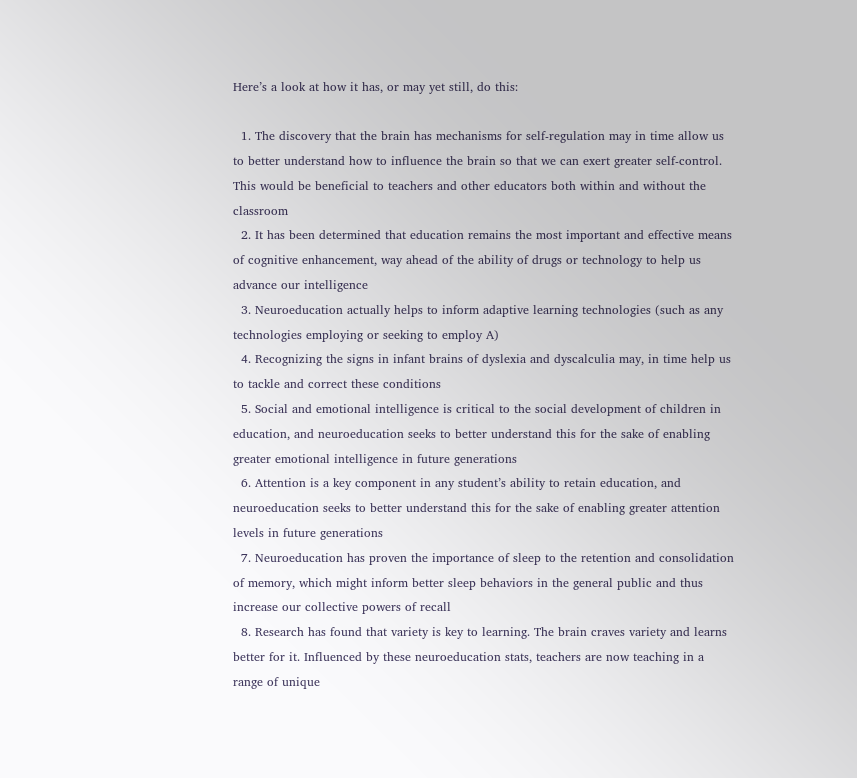Here’s a look at how it has, or may yet still, do this:

  1. The discovery that the brain has mechanisms for self-regulation may in time allow us to better understand how to influence the brain so that we can exert greater self-control. This would be beneficial to teachers and other educators both within and without the classroom
  2. It has been determined that education remains the most important and effective means of cognitive enhancement, way ahead of the ability of drugs or technology to help us advance our intelligence
  3. Neuroeducation actually helps to inform adaptive learning technologies (such as any technologies employing or seeking to employ A)
  4. Recognizing the signs in infant brains of dyslexia and dyscalculia may, in time help us to tackle and correct these conditions
  5. Social and emotional intelligence is critical to the social development of children in education, and neuroeducation seeks to better understand this for the sake of enabling greater emotional intelligence in future generations
  6. Attention is a key component in any student’s ability to retain education, and neuroeducation seeks to better understand this for the sake of enabling greater attention levels in future generations
  7. Neuroeducation has proven the importance of sleep to the retention and consolidation of memory, which might inform better sleep behaviors in the general public and thus increase our collective powers of recall
  8. Research has found that variety is key to learning. The brain craves variety and learns better for it. Influenced by these neuroeducation stats, teachers are now teaching in a range of unique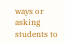ways or asking students to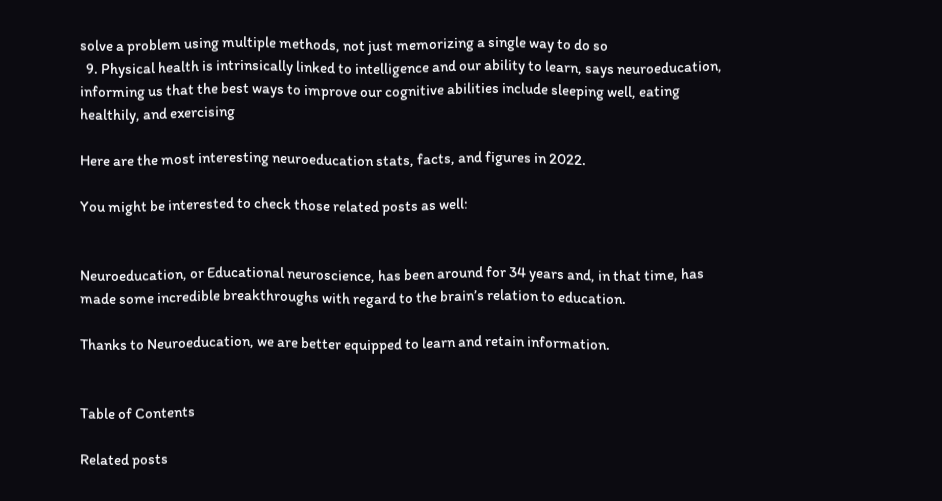solve a problem using multiple methods, not just memorizing a single way to do so
  9. Physical health is intrinsically linked to intelligence and our ability to learn, says neuroeducation, informing us that the best ways to improve our cognitive abilities include sleeping well, eating healthily, and exercising

Here are the most interesting neuroeducation stats, facts, and figures in 2022.

You might be interested to check those related posts as well:


Neuroeducation, or Educational neuroscience, has been around for 34 years and, in that time, has made some incredible breakthroughs with regard to the brain’s relation to education.

Thanks to Neuroeducation, we are better equipped to learn and retain information.


Table of Contents

Related posts